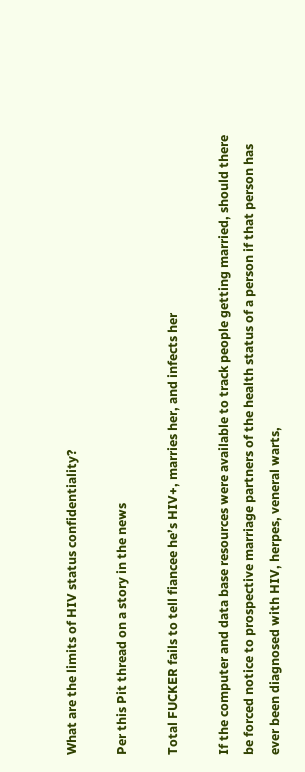What are the limits of HIV status confidentiality?

Per this Pit thread on a story in the news

Total FUCKER fails to tell fiancee he’s HIV+, marries her, and infects her

If the computer and data base resources were available to track people getting married, should there be forced notice to prospective marriage partners of the health status of a person if that person has ever been diagnosed with HIV, herpes, veneral warts,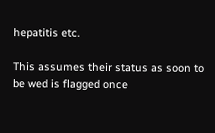hepatitis etc.

This assumes their status as soon to be wed is flagged once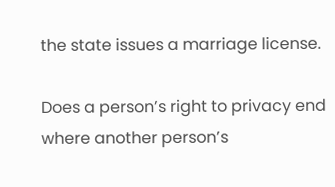the state issues a marriage license.

Does a person’s right to privacy end where another person’s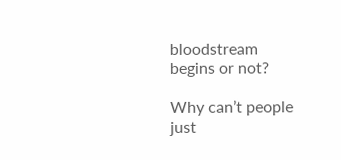bloodstream begins or not?

Why can’t people just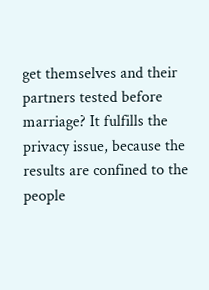get themselves and their partners tested before marriage? It fulfills the privacy issue, because the results are confined to the people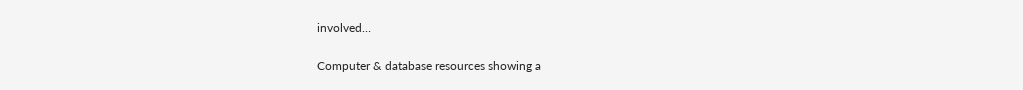involved…

Computer & database resources showing a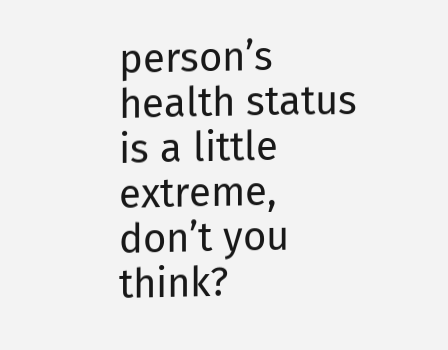person’s health status is a little extreme, don’t you think?